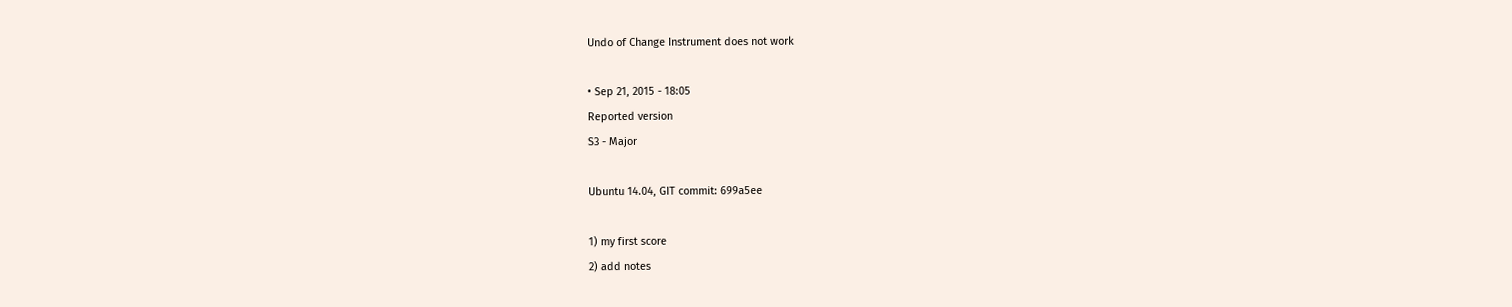Undo of Change Instrument does not work

• Sep 21, 2015 - 18:05
Reported version
S3 - Major

Ubuntu 14.04, GIT commit: 699a5ee

1) my first score
2) add notes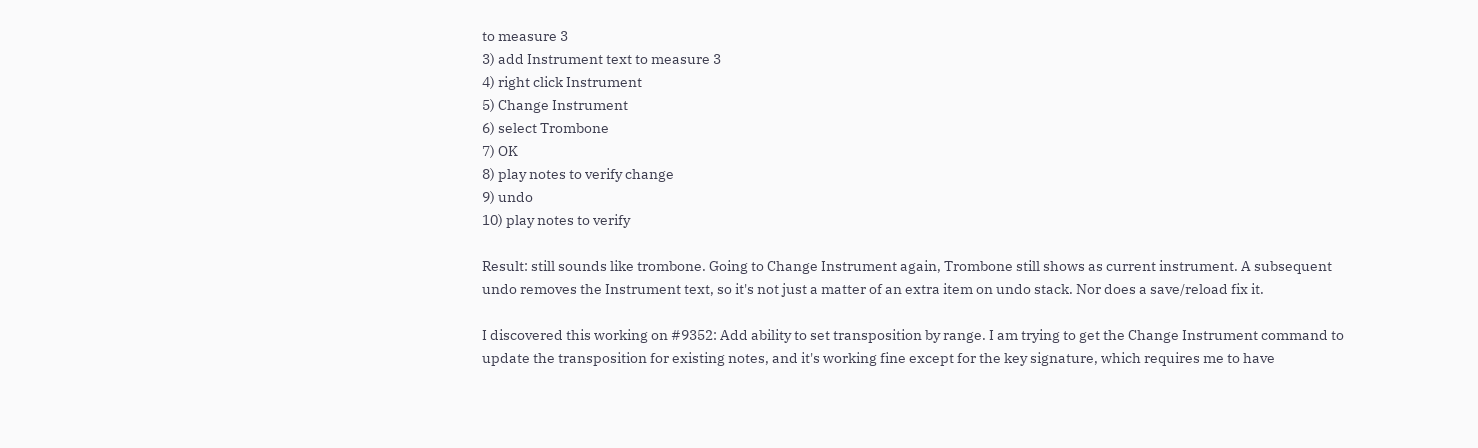to measure 3
3) add Instrument text to measure 3
4) right click Instrument
5) Change Instrument
6) select Trombone
7) OK
8) play notes to verify change
9) undo
10) play notes to verify

Result: still sounds like trombone. Going to Change Instrument again, Trombone still shows as current instrument. A subsequent undo removes the Instrument text, so it's not just a matter of an extra item on undo stack. Nor does a save/reload fix it.

I discovered this working on #9352: Add ability to set transposition by range. I am trying to get the Change Instrument command to update the transposition for existing notes, and it's working fine except for the key signature, which requires me to have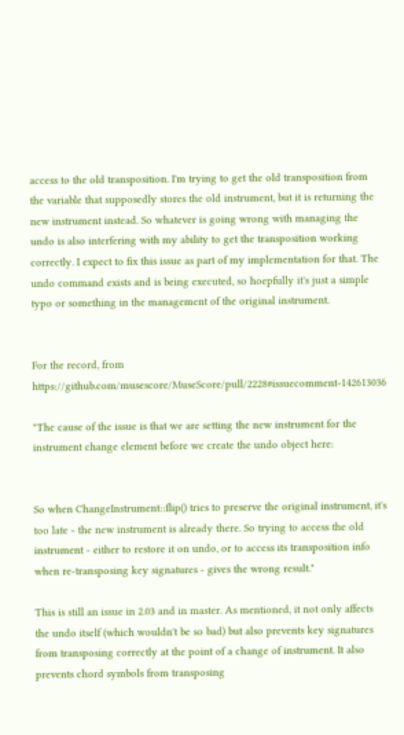access to the old transposition. I'm trying to get the old transposition from the variable that supposedly stores the old instrument, but it is returning the new instrument instead. So whatever is going wrong with managing the undo is also interfering with my ability to get the transposition working correctly. I expect to fix this issue as part of my implementation for that. The undo command exists and is being executed, so hoepfully it's just a simple typo or something in the management of the original instrument.


For the record, from https://github.com/musescore/MuseScore/pull/2228#issuecomment-142613036

"The cause of the issue is that we are setting the new instrument for the instrument change element before we create the undo object here:


So when ChangeInstrument::flip() tries to preserve the original instrument, it's too late - the new instrument is already there. So trying to access the old instrument - either to restore it on undo, or to access its transposition info when re-transposing key signatures - gives the wrong result."

This is still an issue in 2.03 and in master. As mentioned, it not only affects the undo itself (which wouldn't be so bad) but also prevents key signatures from transposing correctly at the point of a change of instrument. It also prevents chord symbols from transposing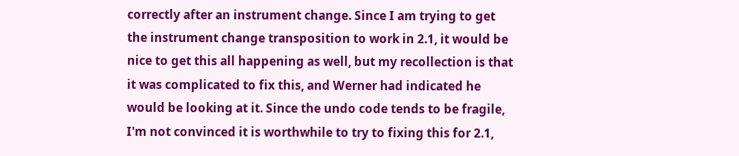correctly after an instrument change. Since I am trying to get the instrument change transposition to work in 2.1, it would be nice to get this all happening as well, but my recollection is that it was complicated to fix this, and Werner had indicated he would be looking at it. Since the undo code tends to be fragile, I'm not convinced it is worthwhile to try to fixing this for 2.1,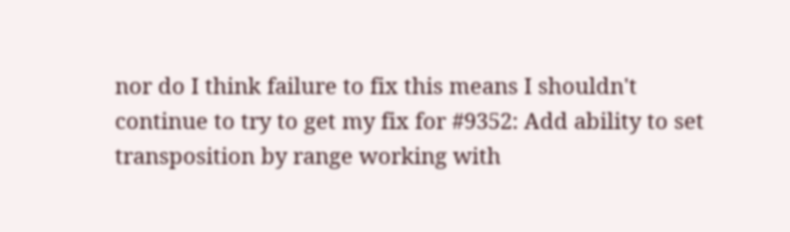nor do I think failure to fix this means I shouldn't continue to try to get my fix for #9352: Add ability to set transposition by range working with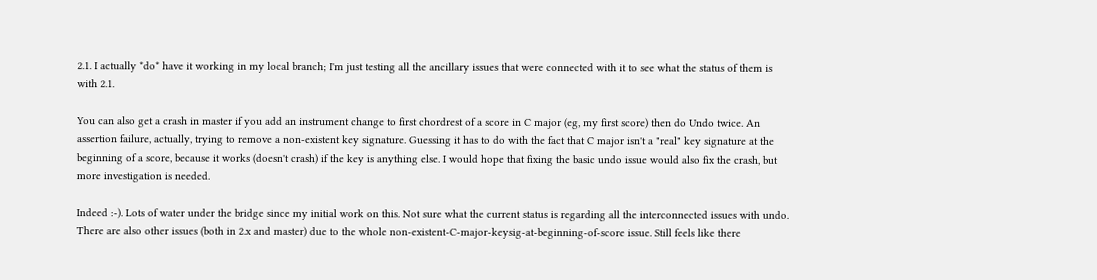2.1. I actually *do* have it working in my local branch; I'm just testing all the ancillary issues that were connected with it to see what the status of them is with 2.1.

You can also get a crash in master if you add an instrument change to first chordrest of a score in C major (eg, my first score) then do Undo twice. An assertion failure, actually, trying to remove a non-existent key signature. Guessing it has to do with the fact that C major isn't a "real" key signature at the beginning of a score, because it works (doesn't crash) if the key is anything else. I would hope that fixing the basic undo issue would also fix the crash, but more investigation is needed.

Indeed :-). Lots of water under the bridge since my initial work on this. Not sure what the current status is regarding all the interconnected issues with undo. There are also other issues (both in 2.x and master) due to the whole non-existent-C-major-keysig-at-beginning-of-score issue. Still feels like there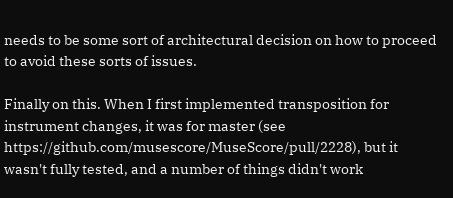needs to be some sort of architectural decision on how to proceed to avoid these sorts of issues.

Finally on this. When I first implemented transposition for instrument changes, it was for master (see https://github.com/musescore/MuseScore/pull/2228), but it wasn't fully tested, and a number of things didn't work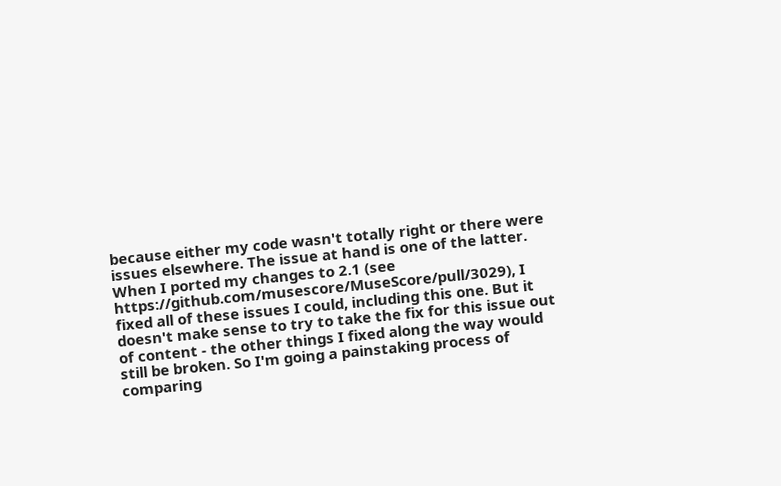because either my code wasn't totally right or there were issues elsewhere. The issue at hand is one of the latter. When I ported my changes to 2.1 (see https://github.com/musescore/MuseScore/pull/3029), I fixed all of these issues I could, including this one. But it doesn't make sense to try to take the fix for this issue out of content - the other things I fixed along the way would still be broken. So I'm going a painstaking process of comparing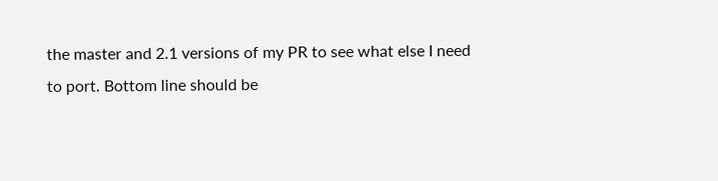the master and 2.1 versions of my PR to see what else I need to port. Bottom line should be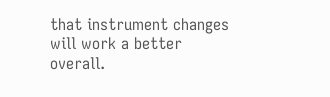that instrument changes will work a better overall.